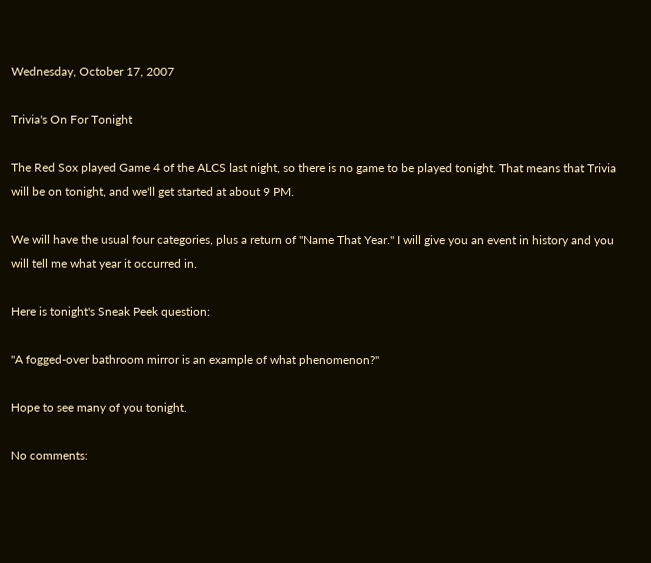Wednesday, October 17, 2007

Trivia's On For Tonight

The Red Sox played Game 4 of the ALCS last night, so there is no game to be played tonight. That means that Trivia will be on tonight, and we'll get started at about 9 PM.

We will have the usual four categories, plus a return of "Name That Year." I will give you an event in history and you will tell me what year it occurred in.

Here is tonight's Sneak Peek question:

"A fogged-over bathroom mirror is an example of what phenomenon?"

Hope to see many of you tonight.

No comments: